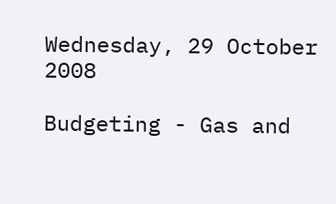Wednesday, 29 October 2008

Budgeting - Gas and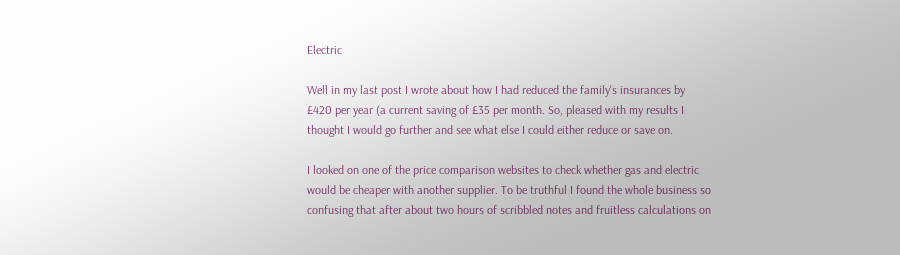Electric

Well in my last post I wrote about how I had reduced the family's insurances by £420 per year (a current saving of £35 per month. So, pleased with my results I thought I would go further and see what else I could either reduce or save on.

I looked on one of the price comparison websites to check whether gas and electric would be cheaper with another supplier. To be truthful I found the whole business so confusing that after about two hours of scribbled notes and fruitless calculations on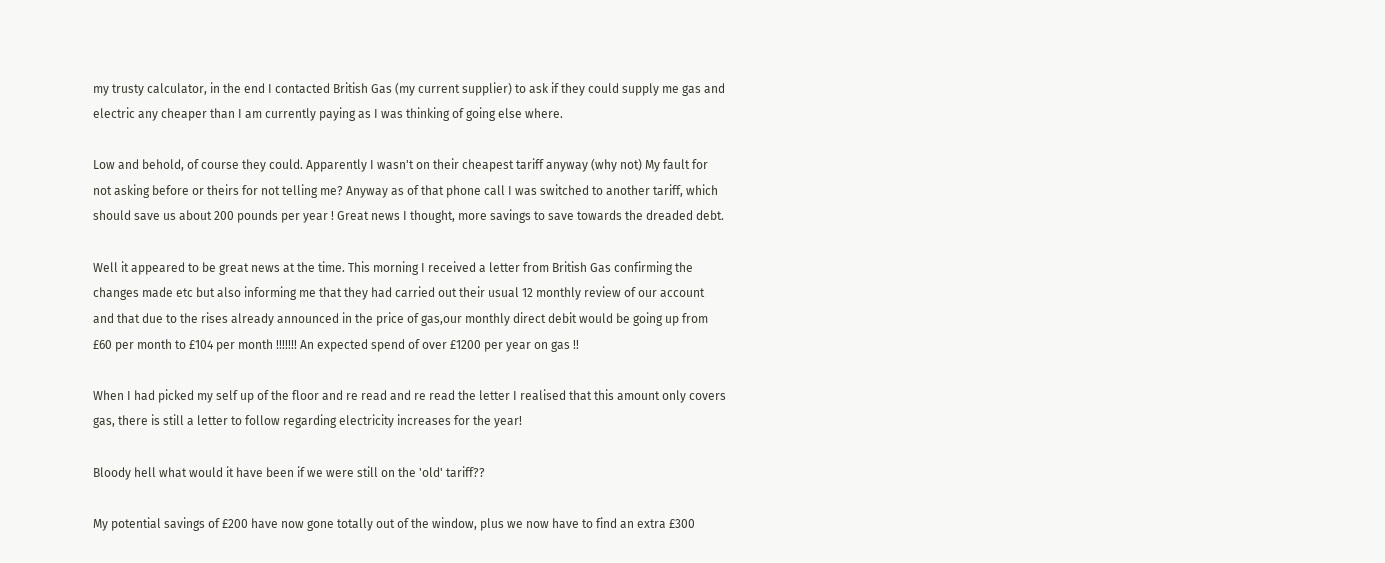my trusty calculator, in the end I contacted British Gas (my current supplier) to ask if they could supply me gas and electric any cheaper than I am currently paying as I was thinking of going else where.

Low and behold, of course they could. Apparently I wasn't on their cheapest tariff anyway (why not) My fault for not asking before or theirs for not telling me? Anyway as of that phone call I was switched to another tariff, which should save us about 200 pounds per year ! Great news I thought, more savings to save towards the dreaded debt.

Well it appeared to be great news at the time. This morning I received a letter from British Gas confirming the changes made etc but also informing me that they had carried out their usual 12 monthly review of our account and that due to the rises already announced in the price of gas,our monthly direct debit would be going up from £60 per month to £104 per month !!!!!!! An expected spend of over £1200 per year on gas !!

When I had picked my self up of the floor and re read and re read the letter I realised that this amount only covers gas, there is still a letter to follow regarding electricity increases for the year!

Bloody hell what would it have been if we were still on the 'old' tariff??

My potential savings of £200 have now gone totally out of the window, plus we now have to find an extra £300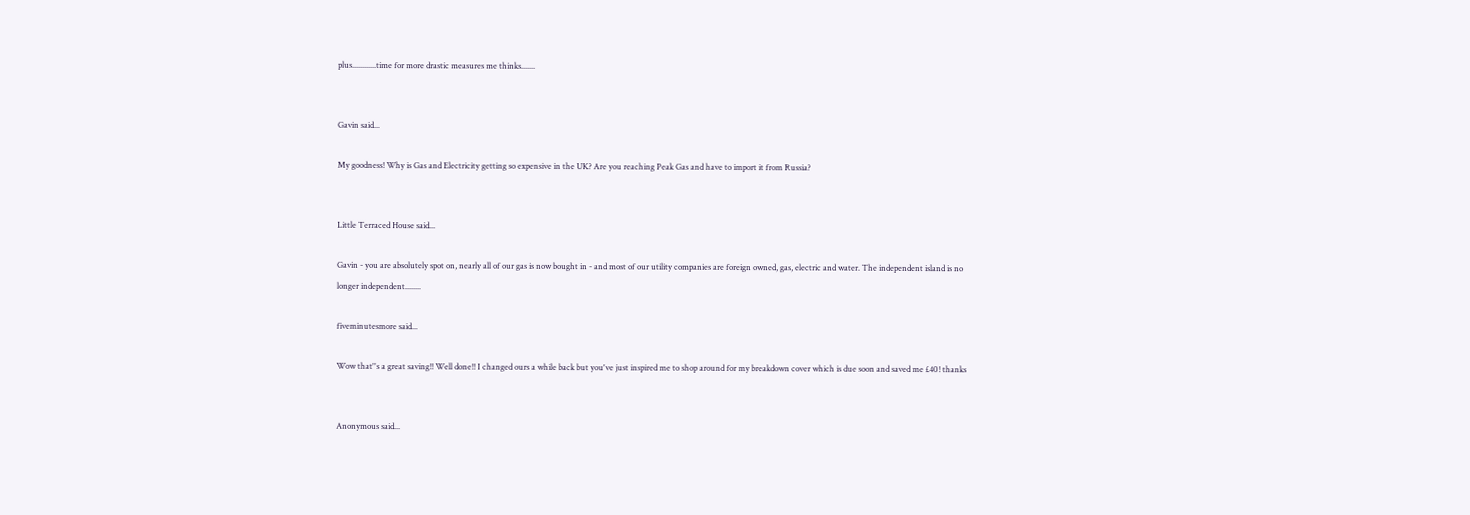plus............time for more drastic measures me thinks.......


Gavin said...

My goodness! Why is Gas and Electricity getting so expensive in the UK? Are you reaching Peak Gas and have to import it from Russia?


Little Terraced House said...

Gavin - you are absolutely spot on, nearly all of our gas is now bought in - and most of our utility companies are foreign owned, gas, electric and water. The independent island is no longer independent........

fiveminutesmore said...

Wow that''s a great saving!! Well done!! I changed ours a while back but you've just inspired me to shop around for my breakdown cover which is due soon and saved me £40! thanks


Anonymous said...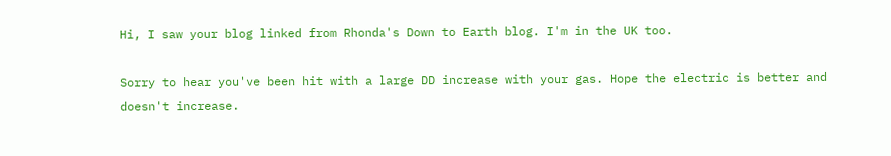Hi, I saw your blog linked from Rhonda's Down to Earth blog. I'm in the UK too.

Sorry to hear you've been hit with a large DD increase with your gas. Hope the electric is better and doesn't increase.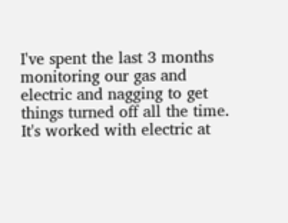I've spent the last 3 months monitoring our gas and electric and nagging to get things turned off all the time. It's worked with electric at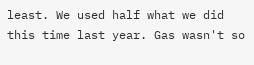least. We used half what we did this time last year. Gas wasn't so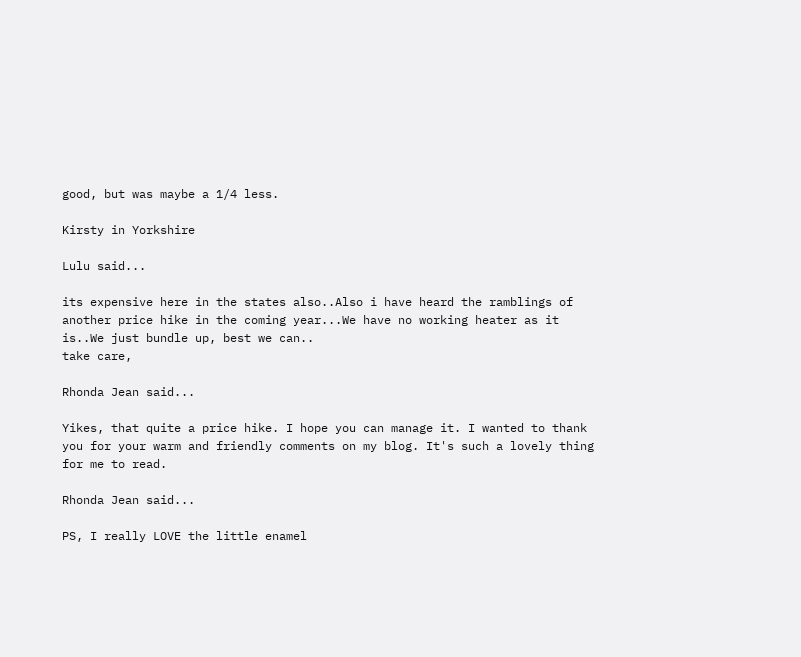good, but was maybe a 1/4 less.

Kirsty in Yorkshire

Lulu said...

its expensive here in the states also..Also i have heard the ramblings of another price hike in the coming year...We have no working heater as it is..We just bundle up, best we can..
take care,

Rhonda Jean said...

Yikes, that quite a price hike. I hope you can manage it. I wanted to thank you for your warm and friendly comments on my blog. It's such a lovely thing for me to read.

Rhonda Jean said...

PS, I really LOVE the little enamel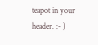teapot in your header. :- )